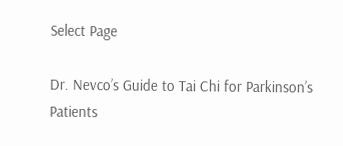Select Page

Dr. Nevco’s Guide to Tai Chi for Parkinson’s Patients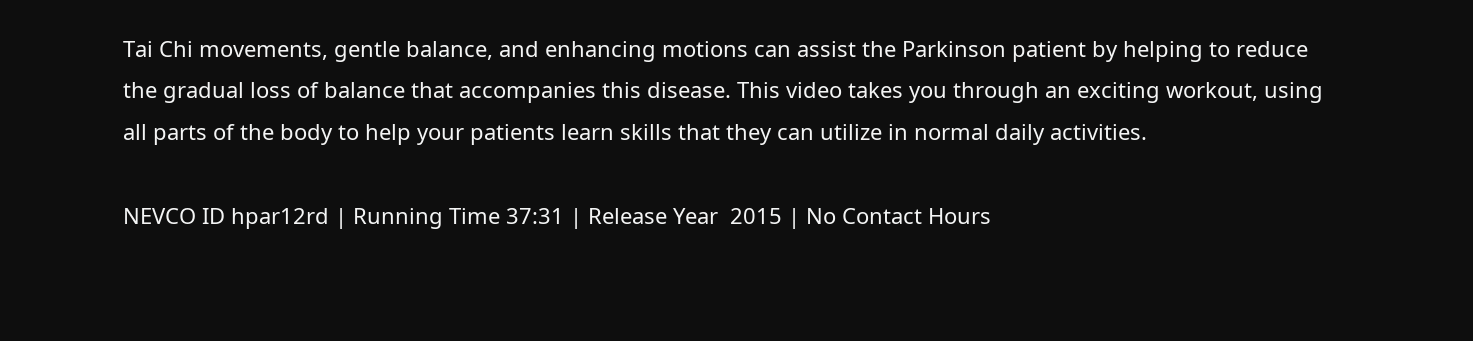Tai Chi movements, gentle balance, and enhancing motions can assist the Parkinson patient by helping to reduce the gradual loss of balance that accompanies this disease. This video takes you through an exciting workout, using all parts of the body to help your patients learn skills that they can utilize in normal daily activities.

NEVCO ID hpar12rd | Running Time 37:31 | Release Year  2015 | No Contact Hours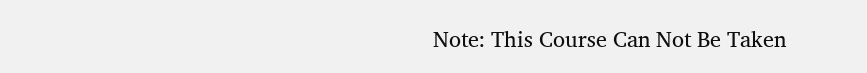Note: This Course Can Not Be Taken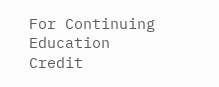For Continuing Education Credit